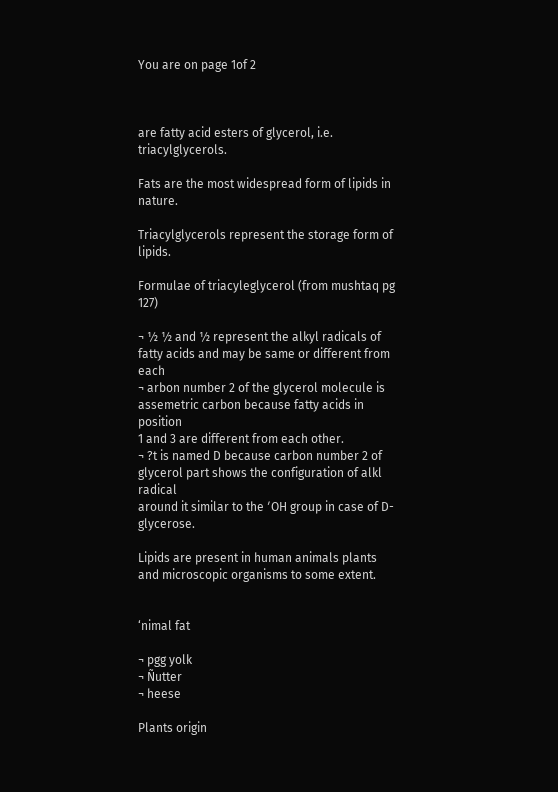You are on page 1of 2



are fatty acid esters of glycerol, i.e. triacylglycerols.

Fats are the most widespread form of lipids in nature.

Triacylglycerols represent the storage form of lipids.

Formulae of triacyleglycerol (from mushtaq pg 127)

¬ ½ ½ and ½ represent the alkyl radicals of fatty acids and may be same or different from each
¬ arbon number 2 of the glycerol molecule is assemetric carbon because fatty acids in position
1 and 3 are different from each other.
¬ ?t is named D because carbon number 2 of glycerol part shows the configuration of alkl radical
around it similar to the ʹOH group in case of D-glycerose.

Lipids are present in human animals plants and microscopic organisms to some extent.


‘nimal fat

¬ pgg yolk
¬ Ñutter
¬ heese

Plants origin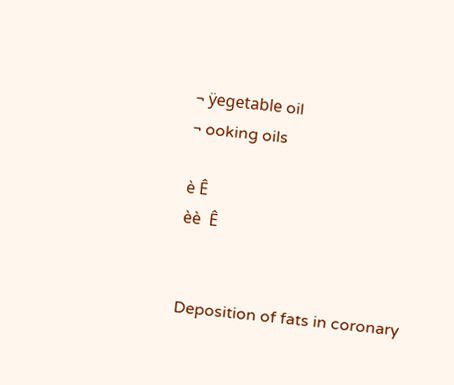¬ ÿegetable oil
¬ ooking oils

è Ê
èè  Ê


Deposition of fats in coronary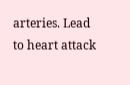arteries. Lead to heart attack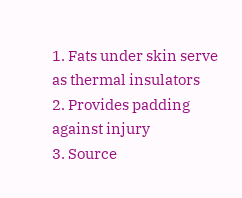1. Fats under skin serve as thermal insulators
2. Provides padding against injury
3. Source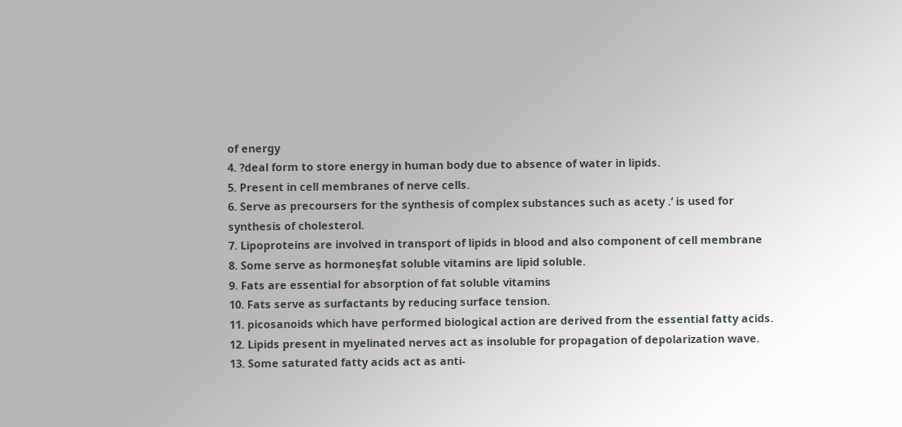of energy
4. ?deal form to store energy in human body due to absence of water in lipids.
5. Present in cell membranes of nerve cells.
6. Serve as precoursers for the synthesis of complex substances such as acety .‘ is used for
synthesis of cholesterol.
7. Lipoproteins are involved in transport of lipids in blood and also component of cell membrane
8. Some serve as hormones͙fat soluble vitamins are lipid soluble.
9. Fats are essential for absorption of fat soluble vitamins
10. Fats serve as surfactants by reducing surface tension.
11. picosanoids which have performed biological action are derived from the essential fatty acids.
12. Lipids present in myelinated nerves act as insoluble for propagation of depolarization wave.
13. Some saturated fatty acids act as anti-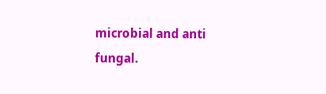microbial and anti fungal.